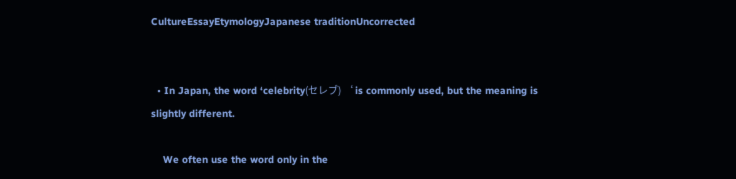CultureEssayEtymologyJapanese traditionUncorrected


  • In Japan, the word ‘celebrity(セレブ) ‘ is commonly used, but the meaning is slightly different.

    We often use the word only in the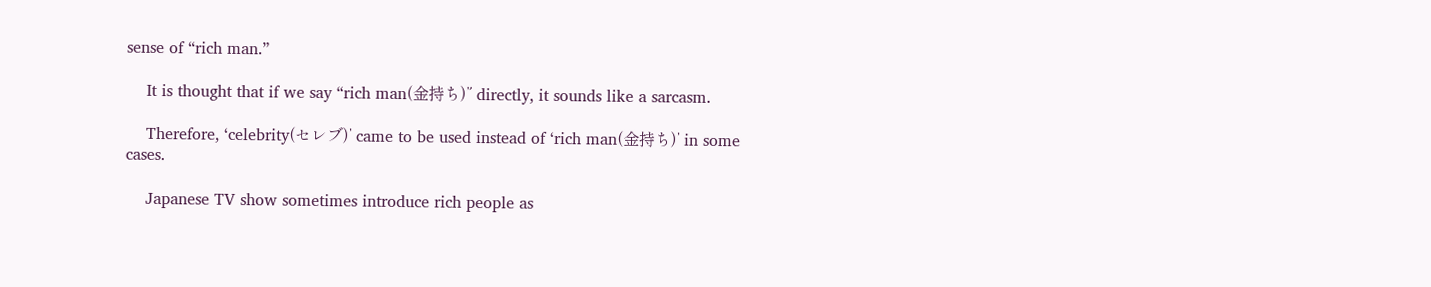sense of “rich man.”

    It is thought that if we say “rich man(金持ち)” directly, it sounds like a sarcasm.

    Therefore, ‘celebrity(セレブ)’ came to be used instead of ‘rich man(金持ち)’ in some cases.

    Japanese TV show sometimes introduce rich people as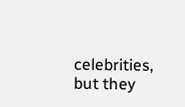celebrities, but they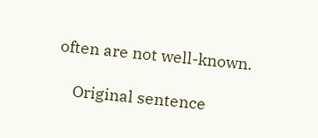often are not well-known.

    Original sentence